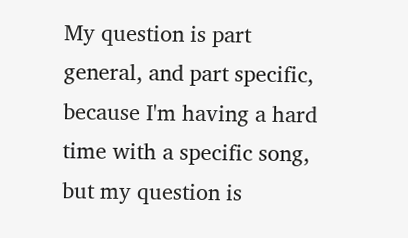My question is part general, and part specific, because I'm having a hard time with a specific song, but my question is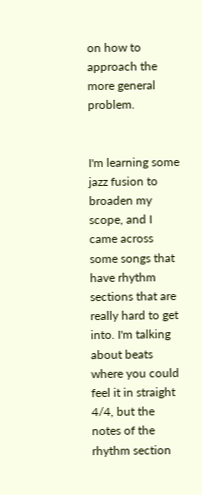on how to approach the more general problem.


I'm learning some jazz fusion to broaden my scope, and I came across some songs that have rhythm sections that are really hard to get into. I'm talking about beats where you could feel it in straight 4/4, but the notes of the rhythm section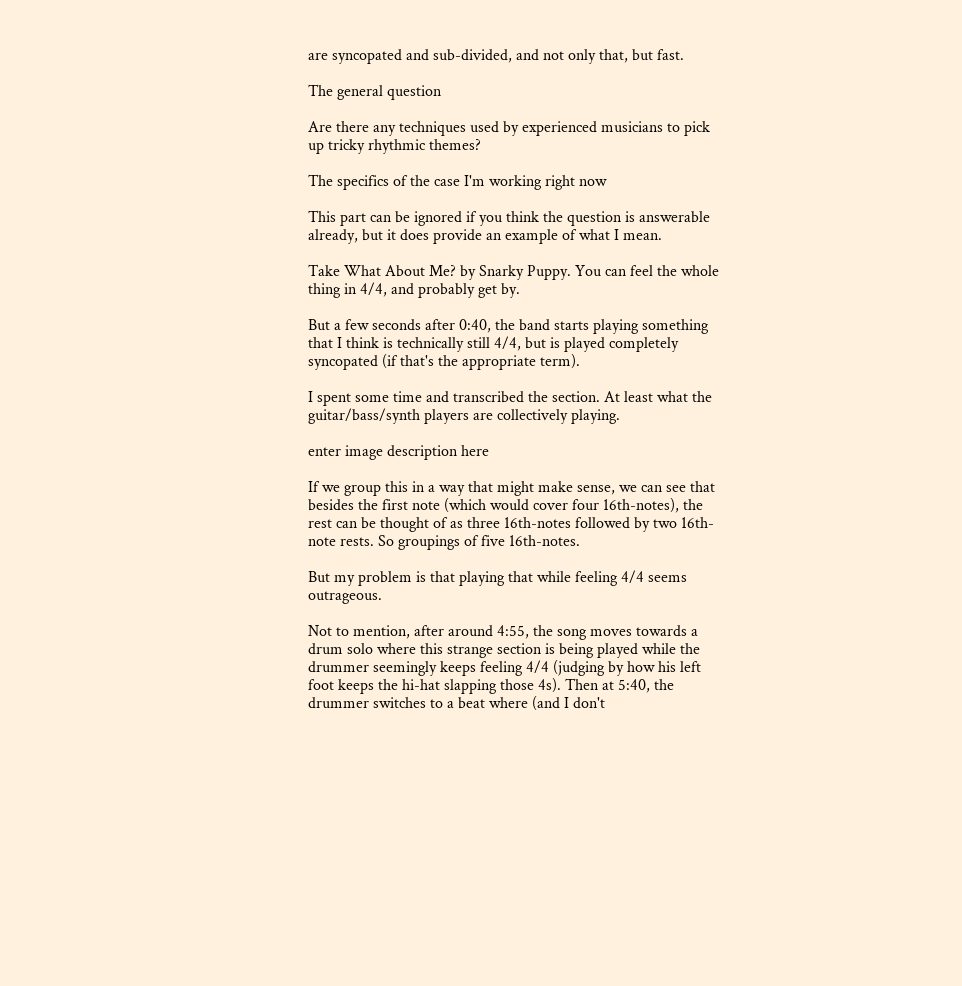are syncopated and sub-divided, and not only that, but fast.

The general question

Are there any techniques used by experienced musicians to pick up tricky rhythmic themes?

The specifics of the case I'm working right now

This part can be ignored if you think the question is answerable already, but it does provide an example of what I mean.

Take What About Me? by Snarky Puppy. You can feel the whole thing in 4/4, and probably get by.

But a few seconds after 0:40, the band starts playing something that I think is technically still 4/4, but is played completely syncopated (if that's the appropriate term).

I spent some time and transcribed the section. At least what the guitar/bass/synth players are collectively playing.

enter image description here

If we group this in a way that might make sense, we can see that besides the first note (which would cover four 16th-notes), the rest can be thought of as three 16th-notes followed by two 16th-note rests. So groupings of five 16th-notes.

But my problem is that playing that while feeling 4/4 seems outrageous.

Not to mention, after around 4:55, the song moves towards a drum solo where this strange section is being played while the drummer seemingly keeps feeling 4/4 (judging by how his left foot keeps the hi-hat slapping those 4s). Then at 5:40, the drummer switches to a beat where (and I don't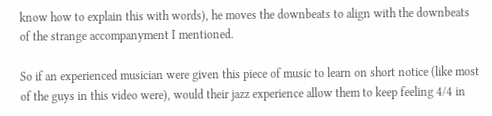know how to explain this with words), he moves the downbeats to align with the downbeats of the strange accompanyment I mentioned.

So if an experienced musician were given this piece of music to learn on short notice (like most of the guys in this video were), would their jazz experience allow them to keep feeling 4/4 in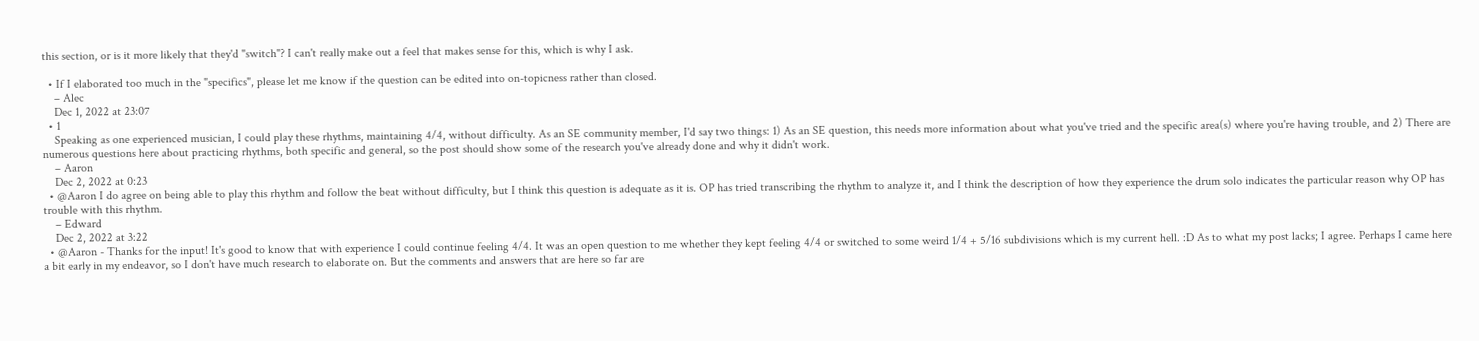this section, or is it more likely that they'd "switch"? I can't really make out a feel that makes sense for this, which is why I ask.

  • If I elaborated too much in the "specifics", please let me know if the question can be edited into on-topicness rather than closed.
    – Alec
    Dec 1, 2022 at 23:07
  • 1
    Speaking as one experienced musician, I could play these rhythms, maintaining 4/4, without difficulty. As an SE community member, I'd say two things: 1) As an SE question, this needs more information about what you've tried and the specific area(s) where you're having trouble, and 2) There are numerous questions here about practicing rhythms, both specific and general, so the post should show some of the research you've already done and why it didn't work.
    – Aaron
    Dec 2, 2022 at 0:23
  • @Aaron I do agree on being able to play this rhythm and follow the beat without difficulty, but I think this question is adequate as it is. OP has tried transcribing the rhythm to analyze it, and I think the description of how they experience the drum solo indicates the particular reason why OP has trouble with this rhythm.
    – Edward
    Dec 2, 2022 at 3:22
  • @Aaron - Thanks for the input! It's good to know that with experience I could continue feeling 4/4. It was an open question to me whether they kept feeling 4/4 or switched to some weird 1/4 + 5/16 subdivisions which is my current hell. :D As to what my post lacks; I agree. Perhaps I came here a bit early in my endeavor, so I don't have much research to elaborate on. But the comments and answers that are here so far are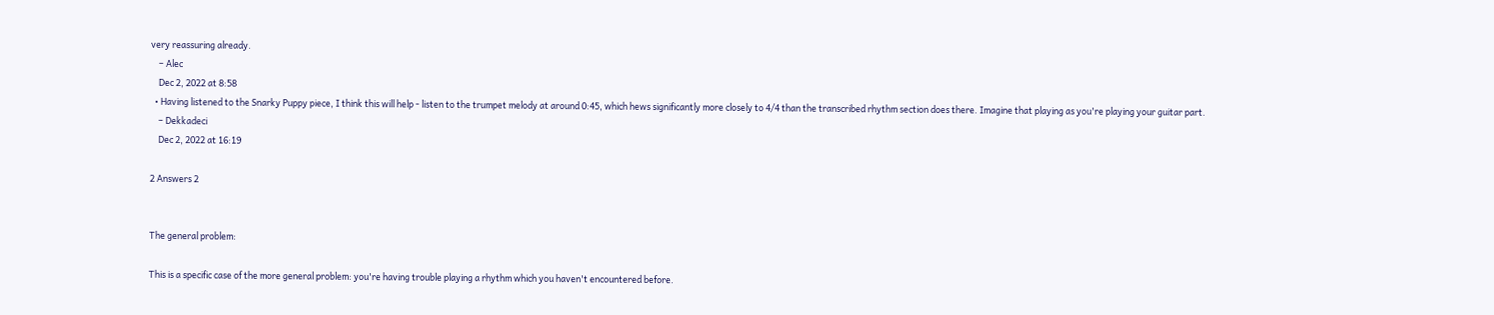very reassuring already.
    – Alec
    Dec 2, 2022 at 8:58
  • Having listened to the Snarky Puppy piece, I think this will help - listen to the trumpet melody at around 0:45, which hews significantly more closely to 4/4 than the transcribed rhythm section does there. Imagine that playing as you're playing your guitar part.
    – Dekkadeci
    Dec 2, 2022 at 16:19

2 Answers 2


The general problem:

This is a specific case of the more general problem: you're having trouble playing a rhythm which you haven't encountered before.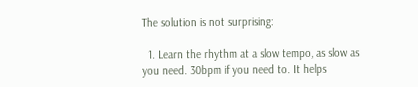The solution is not surprising:

  1. Learn the rhythm at a slow tempo, as slow as you need. 30bpm if you need to. It helps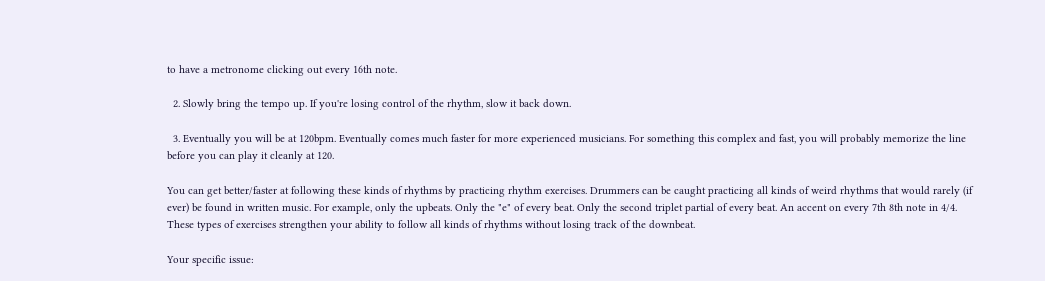to have a metronome clicking out every 16th note.

  2. Slowly bring the tempo up. If you're losing control of the rhythm, slow it back down.

  3. Eventually you will be at 120bpm. Eventually comes much faster for more experienced musicians. For something this complex and fast, you will probably memorize the line before you can play it cleanly at 120.

You can get better/faster at following these kinds of rhythms by practicing rhythm exercises. Drummers can be caught practicing all kinds of weird rhythms that would rarely (if ever) be found in written music. For example, only the upbeats. Only the "e" of every beat. Only the second triplet partial of every beat. An accent on every 7th 8th note in 4/4. These types of exercises strengthen your ability to follow all kinds of rhythms without losing track of the downbeat.

Your specific issue: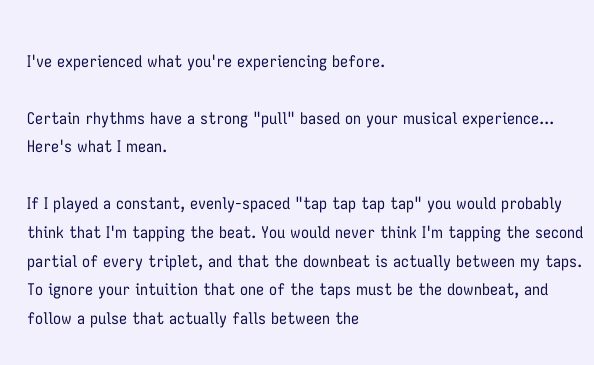I've experienced what you're experiencing before.

Certain rhythms have a strong "pull" based on your musical experience... Here's what I mean.

If I played a constant, evenly-spaced "tap tap tap tap" you would probably think that I'm tapping the beat. You would never think I'm tapping the second partial of every triplet, and that the downbeat is actually between my taps. To ignore your intuition that one of the taps must be the downbeat, and follow a pulse that actually falls between the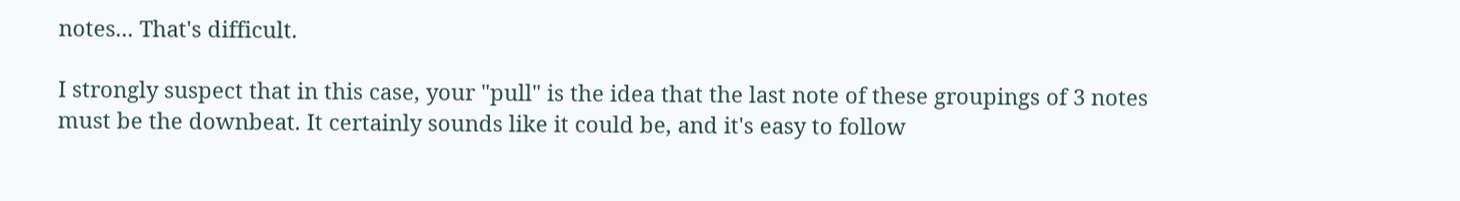notes... That's difficult.

I strongly suspect that in this case, your "pull" is the idea that the last note of these groupings of 3 notes must be the downbeat. It certainly sounds like it could be, and it's easy to follow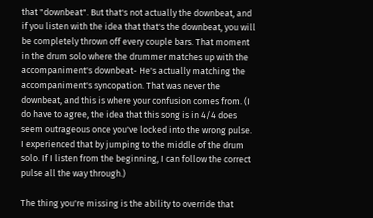that "downbeat". But that's not actually the downbeat, and if you listen with the idea that that's the downbeat, you will be completely thrown off every couple bars. That moment in the drum solo where the drummer matches up with the accompaniment's downbeat- He's actually matching the accompaniment's syncopation. That was never the downbeat, and this is where your confusion comes from. (I do have to agree, the idea that this song is in 4/4 does seem outrageous once you've locked into the wrong pulse. I experienced that by jumping to the middle of the drum solo. If I listen from the beginning, I can follow the correct pulse all the way through.)

The thing you're missing is the ability to override that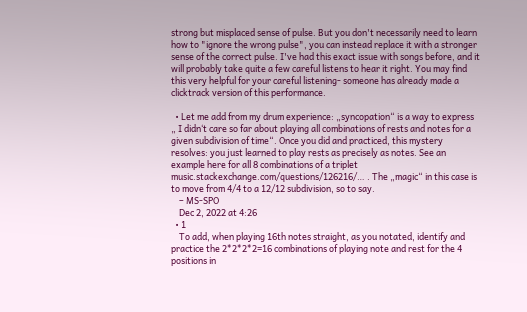strong but misplaced sense of pulse. But you don't necessarily need to learn how to "ignore the wrong pulse", you can instead replace it with a stronger sense of the correct pulse. I've had this exact issue with songs before, and it will probably take quite a few careful listens to hear it right. You may find this very helpful for your careful listening- someone has already made a clicktrack version of this performance.

  • Let me add from my drum experience: „syncopation“ is a way to express „ I didn‘t care so far about playing all combinations of rests and notes for a given subdivision of time“. Once you did and practiced, this mystery resolves: you just learned to play rests as precisely as notes. See an example here for all 8 combinations of a triplet music.stackexchange.com/questions/126216/… . The „magic“ in this case is to move from 4/4 to a 12/12 subdivision, so to say.
    – MS-SPO
    Dec 2, 2022 at 4:26
  • 1
    To add, when playing 16th notes straight, as you notated, identify and practice the 2*2*2*2=16 combinations of playing note and rest for the 4 positions in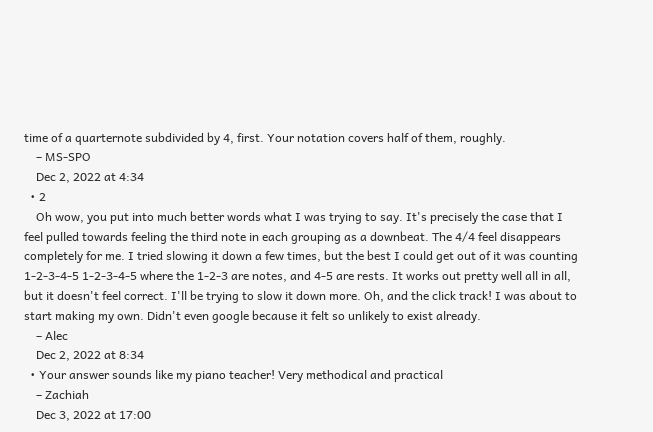time of a quarternote subdivided by 4, first. Your notation covers half of them, roughly.
    – MS-SPO
    Dec 2, 2022 at 4:34
  • 2
    Oh wow, you put into much better words what I was trying to say. It's precisely the case that I feel pulled towards feeling the third note in each grouping as a downbeat. The 4/4 feel disappears completely for me. I tried slowing it down a few times, but the best I could get out of it was counting 1-2-3-4-5 1-2-3-4-5 where the 1-2-3 are notes, and 4-5 are rests. It works out pretty well all in all, but it doesn't feel correct. I'll be trying to slow it down more. Oh, and the click track! I was about to start making my own. Didn't even google because it felt so unlikely to exist already.
    – Alec
    Dec 2, 2022 at 8:34
  • Your answer sounds like my piano teacher! Very methodical and practical
    – Zachiah
    Dec 3, 2022 at 17:00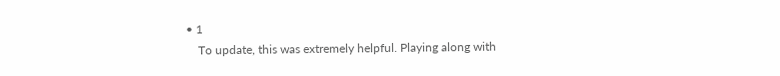• 1
    To update, this was extremely helpful. Playing along with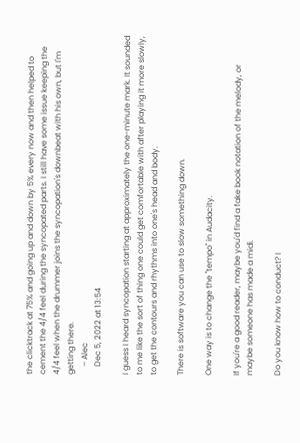the clicktrack at 75% and going up and down by 5% every now and then helped to cement the 4/4 feel during the syncopated parts. I still have some issue keeping the 4/4 feel when the drummer joins the syncopation's downbeat with his own, but I'm getting there.
    – Alec
    Dec 5, 2022 at 13:54

I guess I heard syncopation starting at approximately the one-minute mark. It sounded to me like the sort of thing one could get comfortable with after playing it more slowly, to get the contours and rhythms into one's head and body.

There is software you can use to slow something down.

One way is to change the "tempo" in Audacity.

If you're a good reader, maybe you'd find a fake book notation of the melody, or maybe someone has made a midi.

Do you know how to conduct? I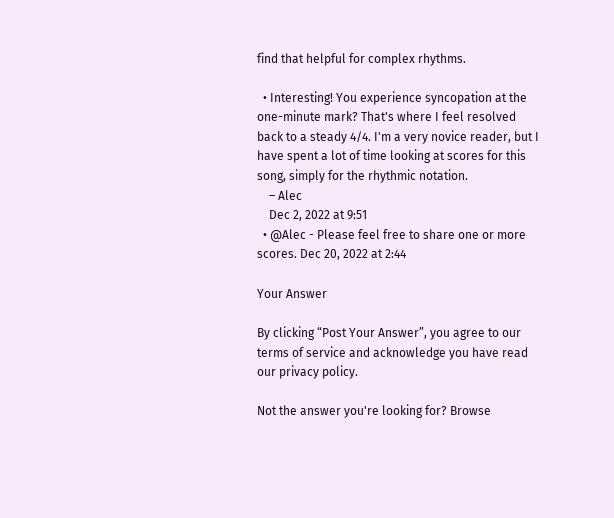find that helpful for complex rhythms.

  • Interesting! You experience syncopation at the one-minute mark? That's where I feel resolved back to a steady 4/4. I'm a very novice reader, but I have spent a lot of time looking at scores for this song, simply for the rhythmic notation.
    – Alec
    Dec 2, 2022 at 9:51
  • @Alec - Please feel free to share one or more scores. Dec 20, 2022 at 2:44

Your Answer

By clicking “Post Your Answer”, you agree to our terms of service and acknowledge you have read our privacy policy.

Not the answer you're looking for? Browse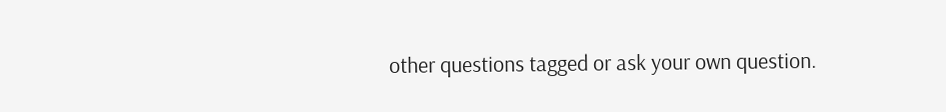other questions tagged or ask your own question.